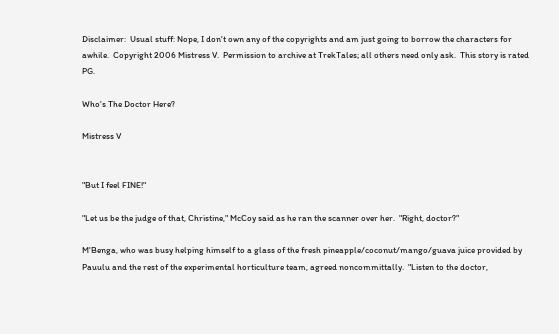Disclaimer:  Usual stuff: Nope, I don't own any of the copyrights and am just going to borrow the characters for awhile.  Copyright 2006 Mistress V.  Permission to archive at TrekTales; all others need only ask.  This story is rated PG.

Who's The Doctor Here?

Mistress V


"But I feel FINE!"

"Let us be the judge of that, Christine," McCoy said as he ran the scanner over her.  "Right, doctor?"

M'Benga, who was busy helping himself to a glass of the fresh pineapple/coconut/mango/guava juice provided by Pauulu and the rest of the experimental horticulture team, agreed noncommittally.  "Listen to the doctor,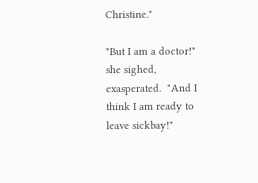Christine."

"But I am a doctor!" she sighed, exasperated.  "And I think I am ready to leave sickbay!"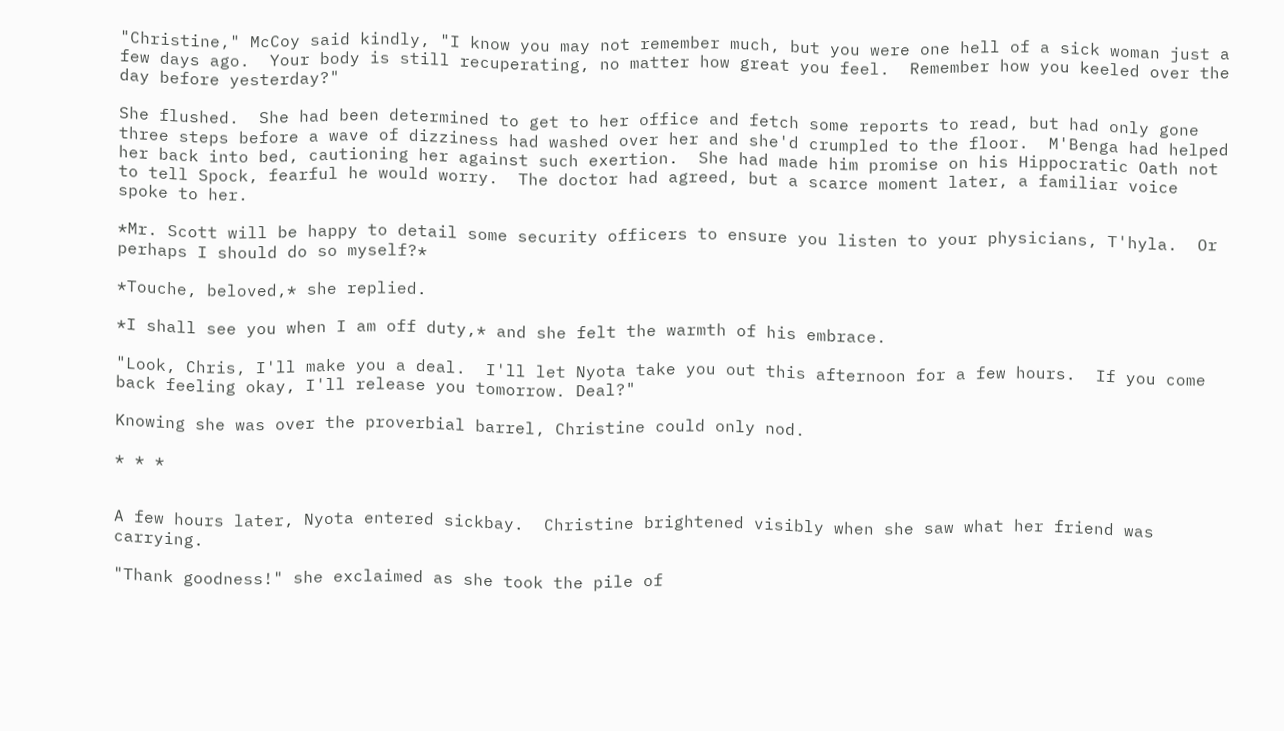"Christine," McCoy said kindly, "I know you may not remember much, but you were one hell of a sick woman just a few days ago.  Your body is still recuperating, no matter how great you feel.  Remember how you keeled over the day before yesterday?"

She flushed.  She had been determined to get to her office and fetch some reports to read, but had only gone three steps before a wave of dizziness had washed over her and she'd crumpled to the floor.  M'Benga had helped her back into bed, cautioning her against such exertion.  She had made him promise on his Hippocratic Oath not to tell Spock, fearful he would worry.  The doctor had agreed, but a scarce moment later, a familiar voice spoke to her.

*Mr. Scott will be happy to detail some security officers to ensure you listen to your physicians, T'hyla.  Or perhaps I should do so myself?*

*Touche, beloved,* she replied.

*I shall see you when I am off duty,* and she felt the warmth of his embrace.

"Look, Chris, I'll make you a deal.  I'll let Nyota take you out this afternoon for a few hours.  If you come back feeling okay, I'll release you tomorrow. Deal?"

Knowing she was over the proverbial barrel, Christine could only nod.

* * *


A few hours later, Nyota entered sickbay.  Christine brightened visibly when she saw what her friend was carrying.

"Thank goodness!" she exclaimed as she took the pile of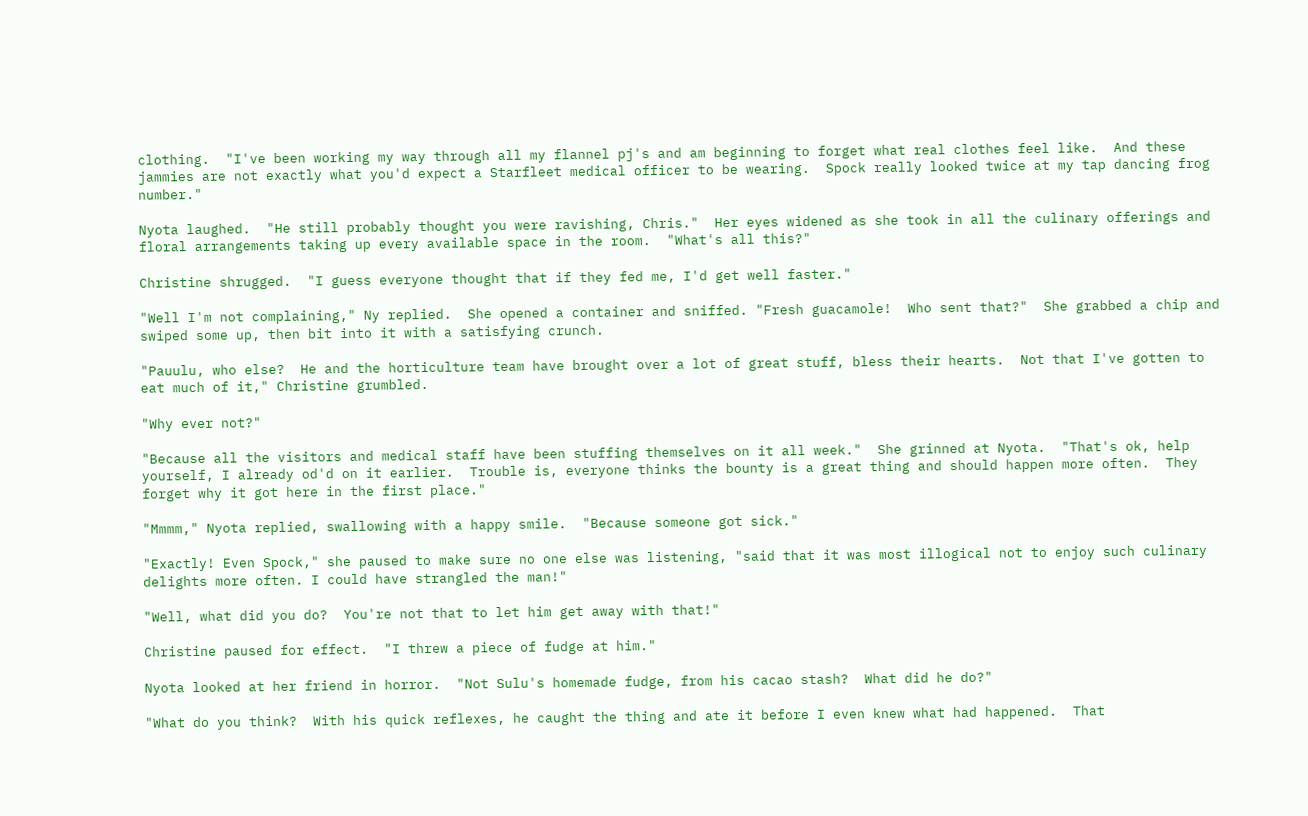clothing.  "I've been working my way through all my flannel pj's and am beginning to forget what real clothes feel like.  And these jammies are not exactly what you'd expect a Starfleet medical officer to be wearing.  Spock really looked twice at my tap dancing frog number."

Nyota laughed.  "He still probably thought you were ravishing, Chris."  Her eyes widened as she took in all the culinary offerings and floral arrangements taking up every available space in the room.  "What's all this?"

Christine shrugged.  "I guess everyone thought that if they fed me, I'd get well faster."

"Well I'm not complaining," Ny replied.  She opened a container and sniffed. "Fresh guacamole!  Who sent that?"  She grabbed a chip and swiped some up, then bit into it with a satisfying crunch.

"Pauulu, who else?  He and the horticulture team have brought over a lot of great stuff, bless their hearts.  Not that I've gotten to eat much of it," Christine grumbled.

"Why ever not?"

"Because all the visitors and medical staff have been stuffing themselves on it all week."  She grinned at Nyota.  "That's ok, help yourself, I already od'd on it earlier.  Trouble is, everyone thinks the bounty is a great thing and should happen more often.  They forget why it got here in the first place."

"Mmmm," Nyota replied, swallowing with a happy smile.  "Because someone got sick."

"Exactly! Even Spock," she paused to make sure no one else was listening, "said that it was most illogical not to enjoy such culinary delights more often. I could have strangled the man!"

"Well, what did you do?  You're not that to let him get away with that!"

Christine paused for effect.  "I threw a piece of fudge at him."

Nyota looked at her friend in horror.  "Not Sulu's homemade fudge, from his cacao stash?  What did he do?"

"What do you think?  With his quick reflexes, he caught the thing and ate it before I even knew what had happened.  That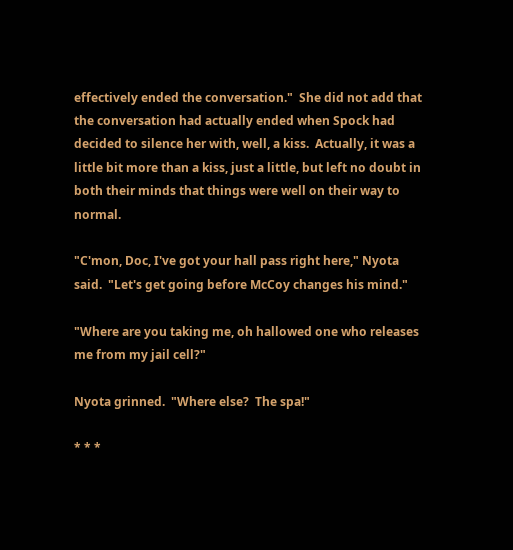effectively ended the conversation."  She did not add that the conversation had actually ended when Spock had decided to silence her with, well, a kiss.  Actually, it was a little bit more than a kiss, just a little, but left no doubt in both their minds that things were well on their way to normal.

"C'mon, Doc, I've got your hall pass right here," Nyota said.  "Let's get going before McCoy changes his mind."

"Where are you taking me, oh hallowed one who releases me from my jail cell?"

Nyota grinned.  "Where else?  The spa!"

* * *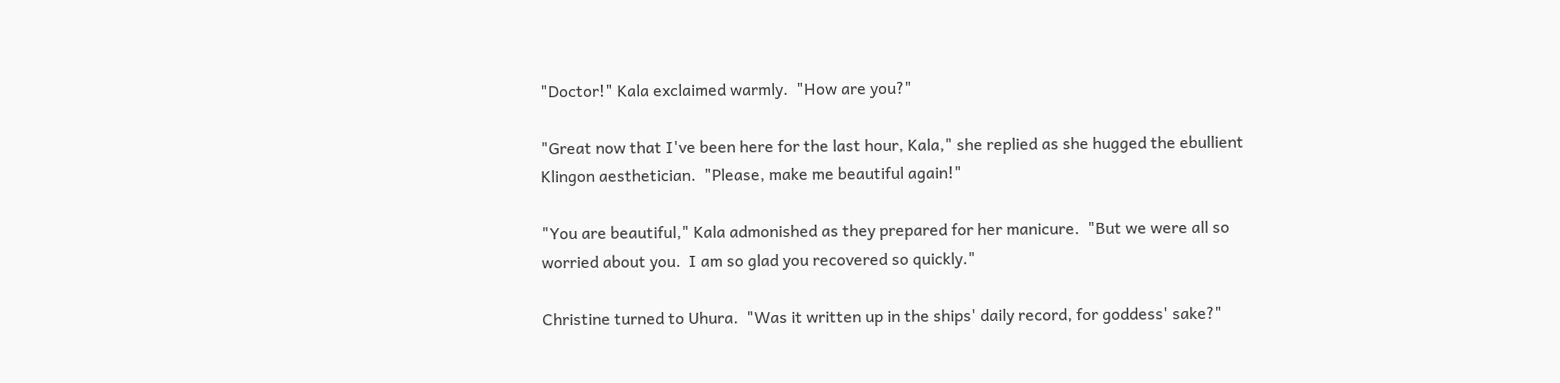"Doctor!" Kala exclaimed warmly.  "How are you?"

"Great now that I've been here for the last hour, Kala," she replied as she hugged the ebullient Klingon aesthetician.  "Please, make me beautiful again!"

"You are beautiful," Kala admonished as they prepared for her manicure.  "But we were all so worried about you.  I am so glad you recovered so quickly."

Christine turned to Uhura.  "Was it written up in the ships' daily record, for goddess' sake?"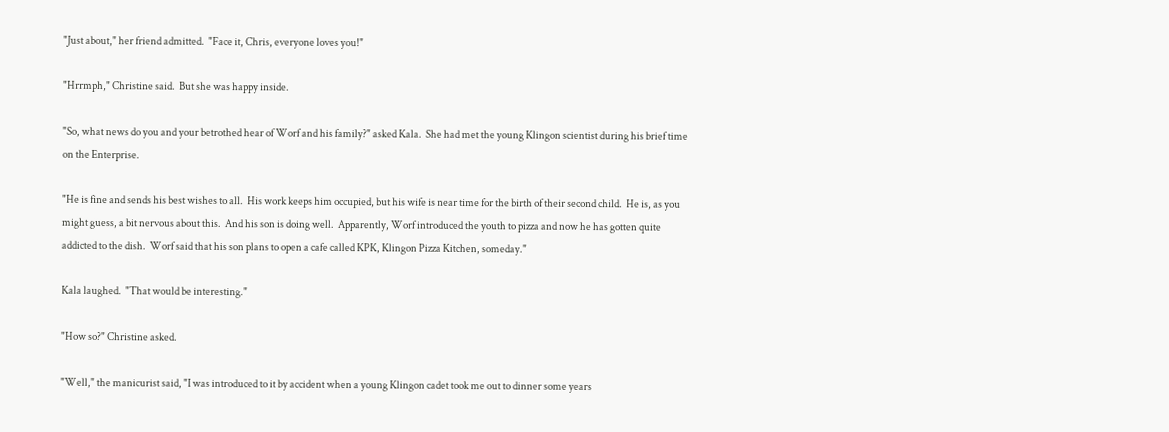"Just about," her friend admitted.  "Face it, Chris, everyone loves you!"

"Hrrmph," Christine said.  But she was happy inside.

"So, what news do you and your betrothed hear of Worf and his family?" asked Kala.  She had met the young Klingon scientist during his brief time on the Enterprise.

"He is fine and sends his best wishes to all.  His work keeps him occupied, but his wife is near time for the birth of their second child.  He is, as you might guess, a bit nervous about this.  And his son is doing well.  Apparently, Worf introduced the youth to pizza and now he has gotten quite addicted to the dish.  Worf said that his son plans to open a cafe called KPK, Klingon Pizza Kitchen, someday."

Kala laughed.  "That would be interesting."

"How so?" Christine asked.

"Well," the manicurist said, "I was introduced to it by accident when a young Klingon cadet took me out to dinner some years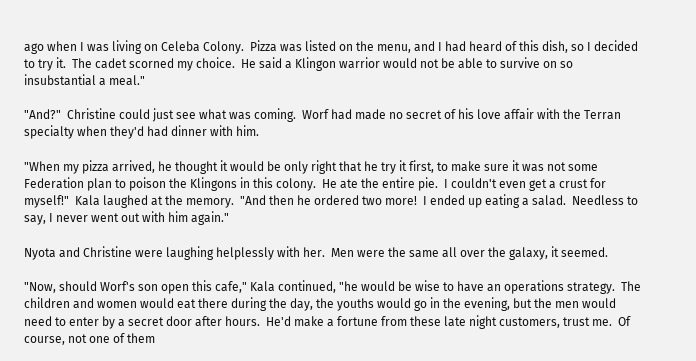ago when I was living on Celeba Colony.  Pizza was listed on the menu, and I had heard of this dish, so I decided to try it.  The cadet scorned my choice.  He said a Klingon warrior would not be able to survive on so insubstantial a meal."

"And?"  Christine could just see what was coming.  Worf had made no secret of his love affair with the Terran specialty when they'd had dinner with him.

"When my pizza arrived, he thought it would be only right that he try it first, to make sure it was not some Federation plan to poison the Klingons in this colony.  He ate the entire pie.  I couldn't even get a crust for myself!"  Kala laughed at the memory.  "And then he ordered two more!  I ended up eating a salad.  Needless to say, I never went out with him again."

Nyota and Christine were laughing helplessly with her.  Men were the same all over the galaxy, it seemed.

"Now, should Worf's son open this cafe," Kala continued, "he would be wise to have an operations strategy.  The children and women would eat there during the day, the youths would go in the evening, but the men would need to enter by a secret door after hours.  He'd make a fortune from these late night customers, trust me.  Of course, not one of them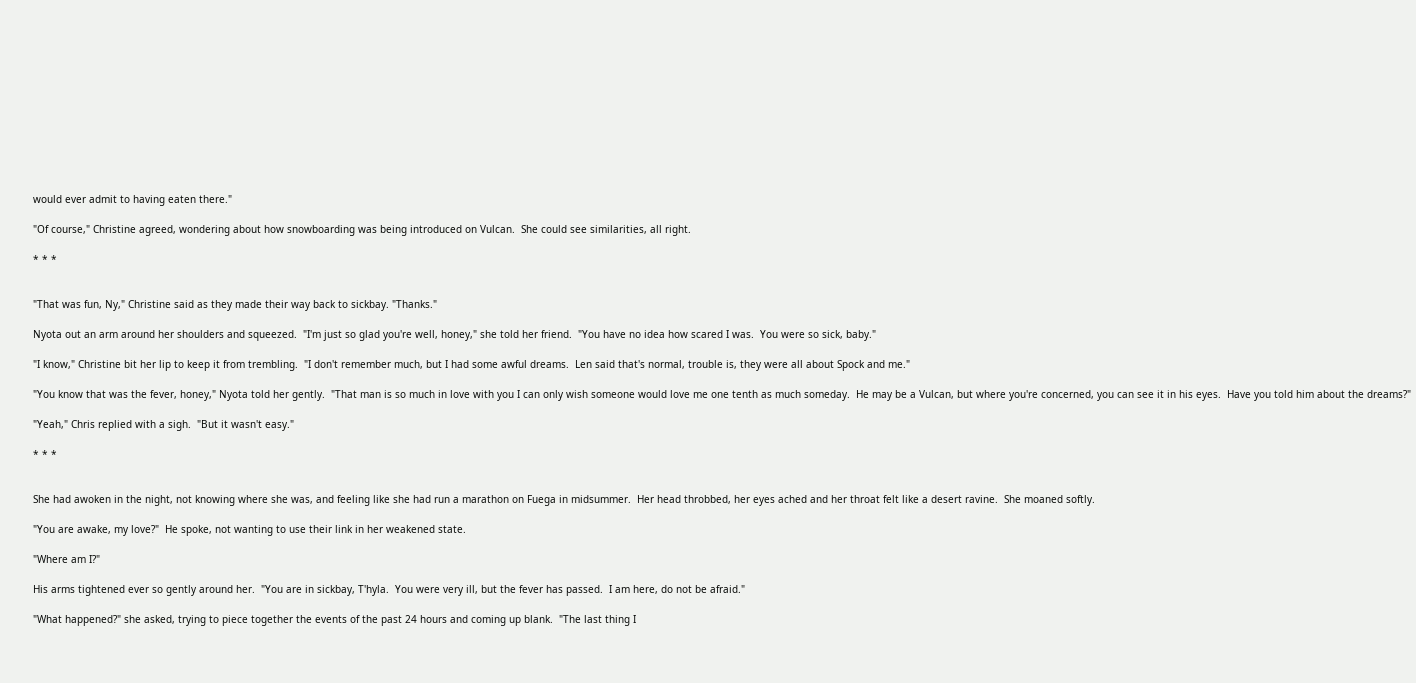would ever admit to having eaten there."

"Of course," Christine agreed, wondering about how snowboarding was being introduced on Vulcan.  She could see similarities, all right.

* * *


"That was fun, Ny," Christine said as they made their way back to sickbay. "Thanks."

Nyota out an arm around her shoulders and squeezed.  "I'm just so glad you're well, honey," she told her friend.  "You have no idea how scared I was.  You were so sick, baby."

"I know," Christine bit her lip to keep it from trembling.  "I don't remember much, but I had some awful dreams.  Len said that's normal, trouble is, they were all about Spock and me."

"You know that was the fever, honey," Nyota told her gently.  "That man is so much in love with you I can only wish someone would love me one tenth as much someday.  He may be a Vulcan, but where you're concerned, you can see it in his eyes.  Have you told him about the dreams?"

"Yeah," Chris replied with a sigh.  "But it wasn't easy."

* * *


She had awoken in the night, not knowing where she was, and feeling like she had run a marathon on Fuega in midsummer.  Her head throbbed, her eyes ached and her throat felt like a desert ravine.  She moaned softly.

"You are awake, my love?"  He spoke, not wanting to use their link in her weakened state.

"Where am I?"

His arms tightened ever so gently around her.  "You are in sickbay, T'hyla.  You were very ill, but the fever has passed.  I am here, do not be afraid."

"What happened?" she asked, trying to piece together the events of the past 24 hours and coming up blank.  "The last thing I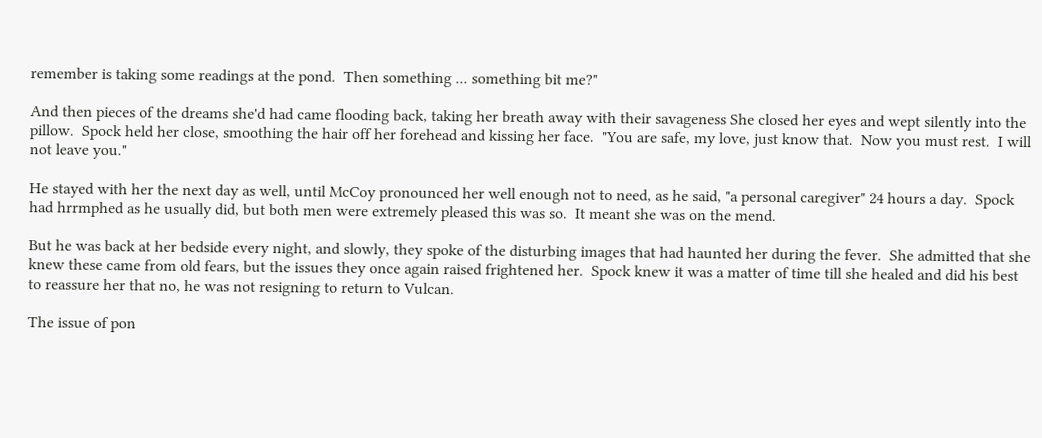remember is taking some readings at the pond.  Then something ... something bit me?"

And then pieces of the dreams she'd had came flooding back, taking her breath away with their savageness She closed her eyes and wept silently into the pillow.  Spock held her close, smoothing the hair off her forehead and kissing her face.  "You are safe, my love, just know that.  Now you must rest.  I will not leave you."

He stayed with her the next day as well, until McCoy pronounced her well enough not to need, as he said, "a personal caregiver" 24 hours a day.  Spock had hrrmphed as he usually did, but both men were extremely pleased this was so.  It meant she was on the mend.

But he was back at her bedside every night, and slowly, they spoke of the disturbing images that had haunted her during the fever.  She admitted that she knew these came from old fears, but the issues they once again raised frightened her.  Spock knew it was a matter of time till she healed and did his best to reassure her that no, he was not resigning to return to Vulcan.

The issue of pon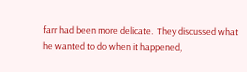farr had been more delicate.  They discussed what he wanted to do when it happened,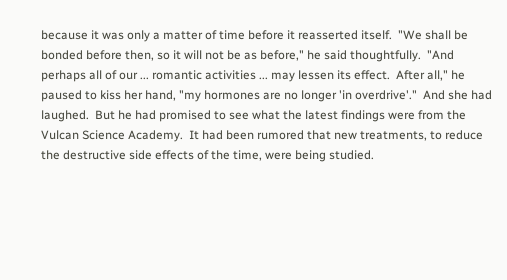because it was only a matter of time before it reasserted itself.  "We shall be bonded before then, so it will not be as before," he said thoughtfully.  "And perhaps all of our ... romantic activities ... may lessen its effect.  After all," he paused to kiss her hand, "my hormones are no longer 'in overdrive'."  And she had laughed.  But he had promised to see what the latest findings were from the Vulcan Science Academy.  It had been rumored that new treatments, to reduce the destructive side effects of the time, were being studied.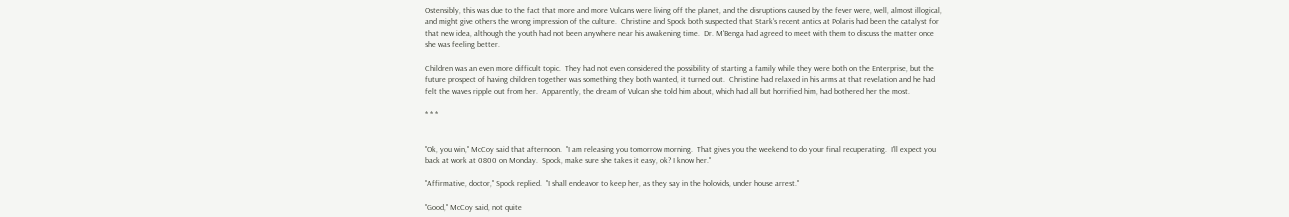Ostensibly, this was due to the fact that more and more Vulcans were living off the planet, and the disruptions caused by the fever were, well, almost illogical, and might give others the wrong impression of the culture.  Christine and Spock both suspected that Stark's recent antics at Polaris had been the catalyst for that new idea, although the youth had not been anywhere near his awakening time.  Dr. M'Benga had agreed to meet with them to discuss the matter once she was feeling better.

Children was an even more difficult topic.  They had not even considered the possibility of starting a family while they were both on the Enterprise, but the future prospect of having children together was something they both wanted, it turned out.  Christine had relaxed in his arms at that revelation and he had felt the waves ripple out from her.  Apparently, the dream of Vulcan she told him about, which had all but horrified him, had bothered her the most.

* * *


"Ok, you win," McCoy said that afternoon.  "I am releasing you tomorrow morning.  That gives you the weekend to do your final recuperating.  I'll expect you back at work at 0800 on Monday.  Spock, make sure she takes it easy, ok? I know her."

"Affirmative, doctor," Spock replied.  "I shall endeavor to keep her, as they say in the holovids, under house arrest."

"Good," McCoy said, not quite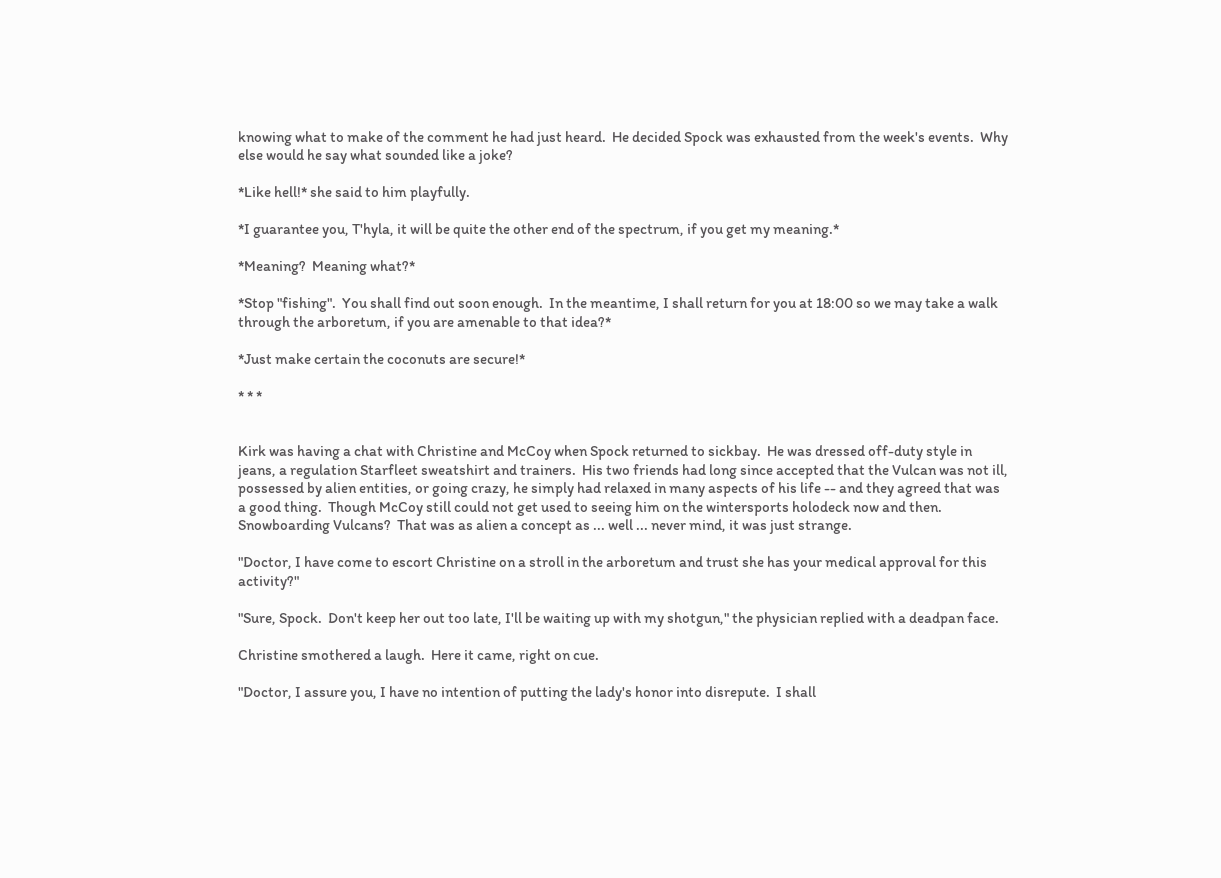knowing what to make of the comment he had just heard.  He decided Spock was exhausted from the week's events.  Why else would he say what sounded like a joke?

*Like hell!* she said to him playfully.

*I guarantee you, T'hyla, it will be quite the other end of the spectrum, if you get my meaning.*

*Meaning?  Meaning what?*

*Stop "fishing".  You shall find out soon enough.  In the meantime, I shall return for you at 18:00 so we may take a walk through the arboretum, if you are amenable to that idea?*

*Just make certain the coconuts are secure!*

* * *


Kirk was having a chat with Christine and McCoy when Spock returned to sickbay.  He was dressed off-duty style in jeans, a regulation Starfleet sweatshirt and trainers.  His two friends had long since accepted that the Vulcan was not ill, possessed by alien entities, or going crazy, he simply had relaxed in many aspects of his life -- and they agreed that was a good thing.  Though McCoy still could not get used to seeing him on the wintersports holodeck now and then.  Snowboarding Vulcans?  That was as alien a concept as ... well ... never mind, it was just strange.

"Doctor, I have come to escort Christine on a stroll in the arboretum and trust she has your medical approval for this activity?"

"Sure, Spock.  Don't keep her out too late, I'll be waiting up with my shotgun," the physician replied with a deadpan face.

Christine smothered a laugh.  Here it came, right on cue.

"Doctor, I assure you, I have no intention of putting the lady's honor into disrepute.  I shall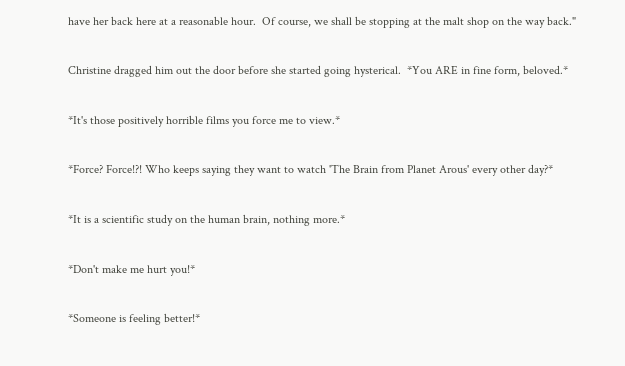have her back here at a reasonable hour.  Of course, we shall be stopping at the malt shop on the way back."

Christine dragged him out the door before she started going hysterical.  *You ARE in fine form, beloved.*

*It's those positively horrible films you force me to view.*

*Force? Force!?! Who keeps saying they want to watch 'The Brain from Planet Arous' every other day?*

*It is a scientific study on the human brain, nothing more.*

*Don't make me hurt you!*

*Someone is feeling better!*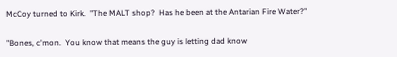McCoy turned to Kirk.  "The MALT shop?  Has he been at the Antarian Fire Water?"

"Bones, c'mon.  You know that means the guy is letting dad know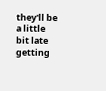they'll be a little bit late getting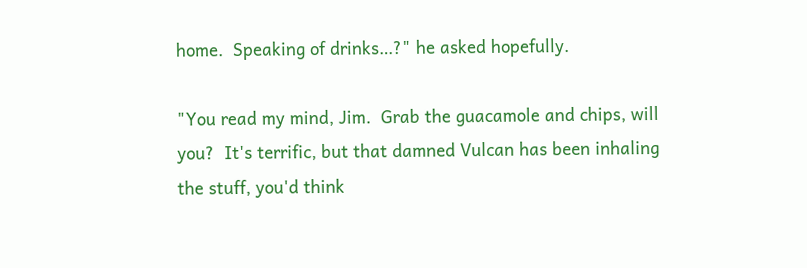home.  Speaking of drinks…?" he asked hopefully.

"You read my mind, Jim.  Grab the guacamole and chips, will you?  It's terrific, but that damned Vulcan has been inhaling the stuff, you'd think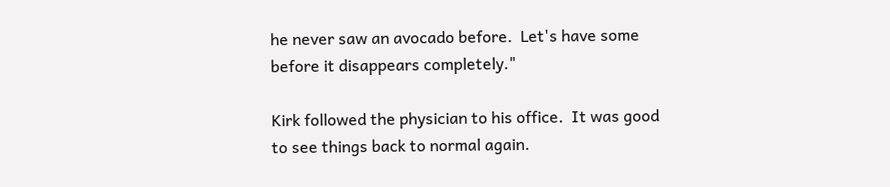he never saw an avocado before.  Let's have some before it disappears completely."

Kirk followed the physician to his office.  It was good to see things back to normal again.